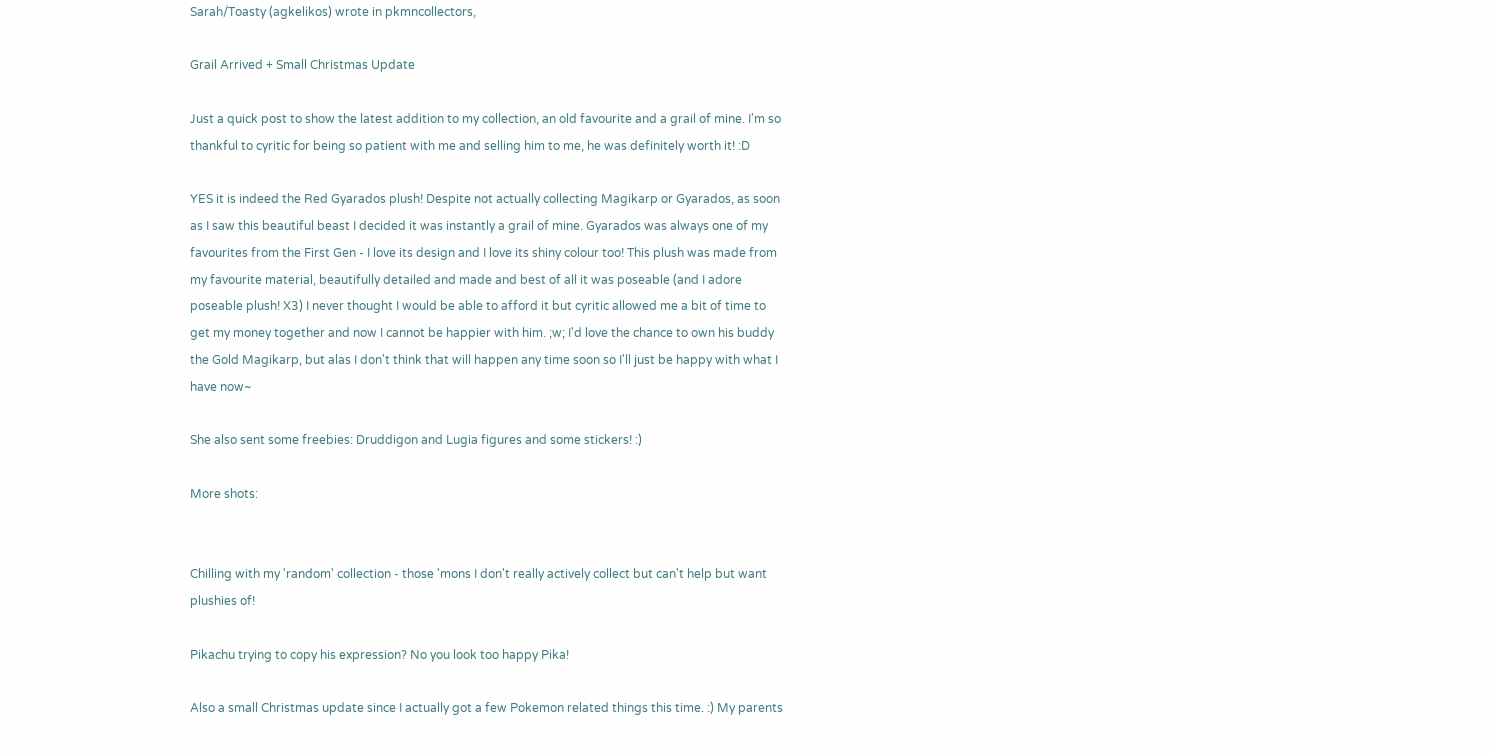Sarah/Toasty (agkelikos) wrote in pkmncollectors,

Grail Arrived + Small Christmas Update

Just a quick post to show the latest addition to my collection, an old favourite and a grail of mine. I'm so thankful to cyritic for being so patient with me and selling him to me, he was definitely worth it! :D

YES it is indeed the Red Gyarados plush! Despite not actually collecting Magikarp or Gyarados, as soon as I saw this beautiful beast I decided it was instantly a grail of mine. Gyarados was always one of my favourites from the First Gen - I love its design and I love its shiny colour too! This plush was made from my favourite material, beautifully detailed and made and best of all it was poseable (and I adore poseable plush! X3) I never thought I would be able to afford it but cyritic allowed me a bit of time to get my money together and now I cannot be happier with him. ;w; I'd love the chance to own his buddy the Gold Magikarp, but alas I don't think that will happen any time soon so I'll just be happy with what I have now~

She also sent some freebies: Druddigon and Lugia figures and some stickers! :)

More shots:


Chilling with my 'random' collection - those 'mons I don't really actively collect but can't help but want plushies of!

Pikachu trying to copy his expression? No you look too happy Pika!

Also a small Christmas update since I actually got a few Pokemon related things this time. :) My parents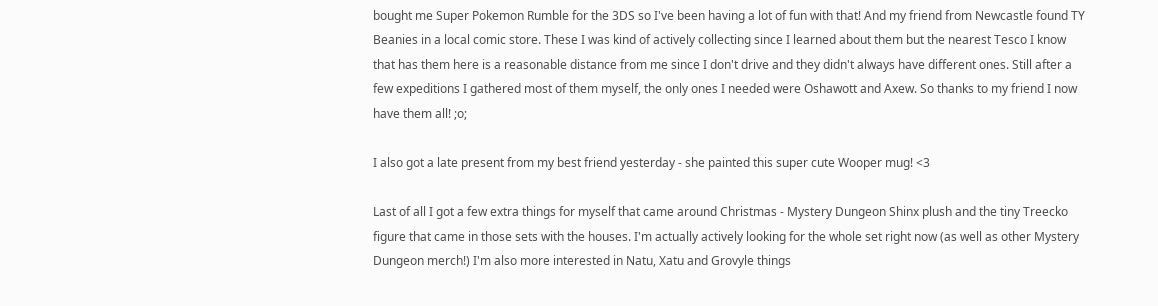bought me Super Pokemon Rumble for the 3DS so I've been having a lot of fun with that! And my friend from Newcastle found TY Beanies in a local comic store. These I was kind of actively collecting since I learned about them but the nearest Tesco I know that has them here is a reasonable distance from me since I don't drive and they didn't always have different ones. Still after a few expeditions I gathered most of them myself, the only ones I needed were Oshawott and Axew. So thanks to my friend I now have them all! ;o;

I also got a late present from my best friend yesterday - she painted this super cute Wooper mug! <3

Last of all I got a few extra things for myself that came around Christmas - Mystery Dungeon Shinx plush and the tiny Treecko figure that came in those sets with the houses. I'm actually actively looking for the whole set right now (as well as other Mystery Dungeon merch!) I'm also more interested in Natu, Xatu and Grovyle things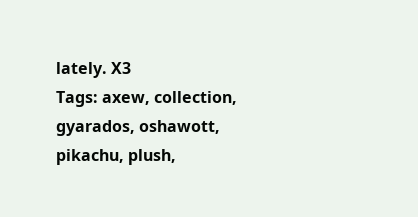lately. X3
Tags: axew, collection, gyarados, oshawott, pikachu, plush,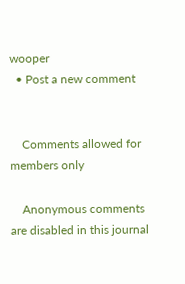wooper
  • Post a new comment


    Comments allowed for members only

    Anonymous comments are disabled in this journal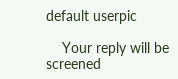default userpic

    Your reply will be screened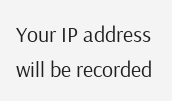Your IP address will be recorded